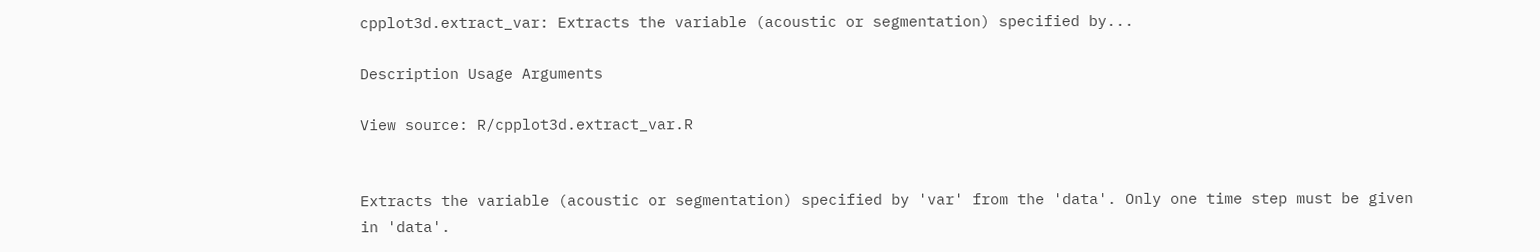cpplot3d.extract_var: Extracts the variable (acoustic or segmentation) specified by...

Description Usage Arguments

View source: R/cpplot3d.extract_var.R


Extracts the variable (acoustic or segmentation) specified by 'var' from the 'data'. Only one time step must be given in 'data'.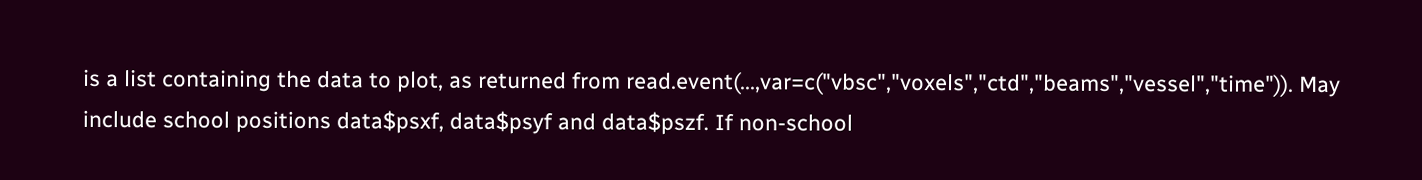is a list containing the data to plot, as returned from read.event(...,var=c("vbsc","voxels","ctd","beams","vessel","time")). May include school positions data$psxf, data$psyf and data$pszf. If non-school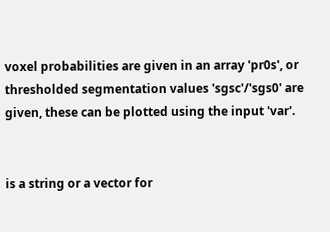voxel probabilities are given in an array 'pr0s', or thresholded segmentation values 'sgsc'/'sgs0' are given, these can be plotted using the input 'var'.


is a string or a vector for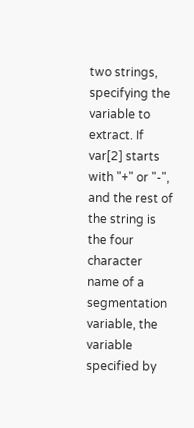two strings, specifying the variable to extract. If var[2] starts with "+" or "-", and the rest of the string is the four character name of a segmentation variable, the variable specified by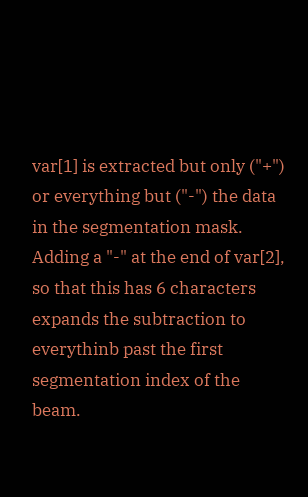var[1] is extracted but only ("+") or everything but ("-") the data in the segmentation mask. Adding a "-" at the end of var[2], so that this has 6 characters expands the subtraction to everythinb past the first segmentation index of the beam.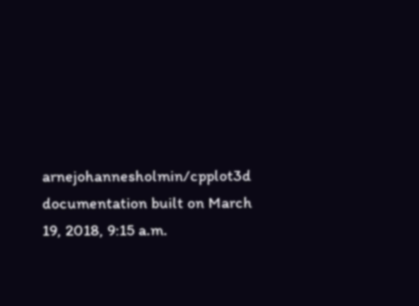arnejohannesholmin/cpplot3d documentation built on March 19, 2018, 9:15 a.m.